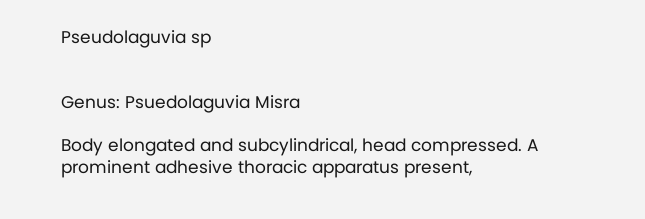Pseudolaguvia sp


Genus: Psuedolaguvia Misra

Body elongated and subcylindrical, head compressed. A prominent adhesive thoracic apparatus present,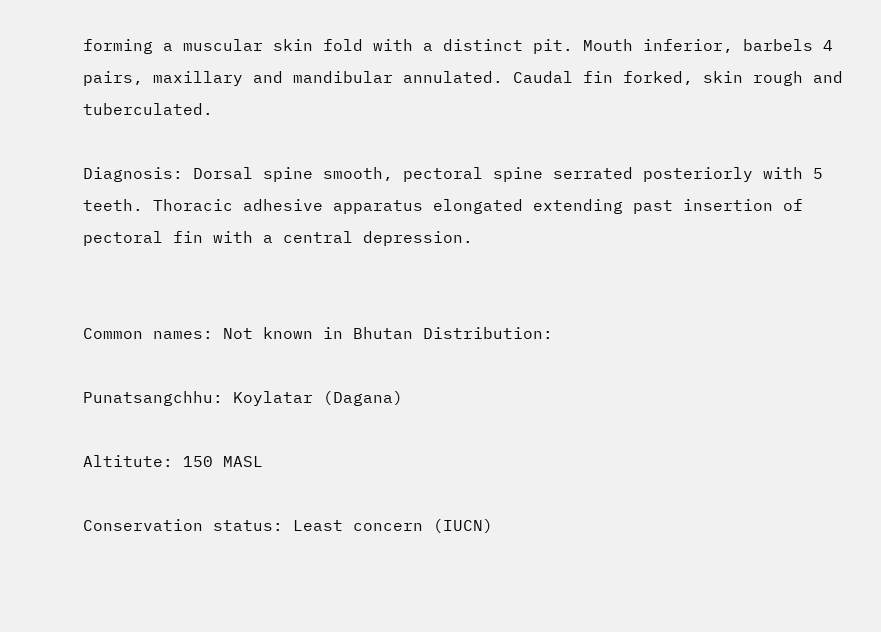forming a muscular skin fold with a distinct pit. Mouth inferior, barbels 4 pairs, maxillary and mandibular annulated. Caudal fin forked, skin rough and tuberculated.

Diagnosis: Dorsal spine smooth, pectoral spine serrated posteriorly with 5 teeth. Thoracic adhesive apparatus elongated extending past insertion of pectoral fin with a central depression.


Common names: Not known in Bhutan Distribution:

Punatsangchhu: Koylatar (Dagana)

Altitute: 150 MASL

Conservation status: Least concern (IUCN)